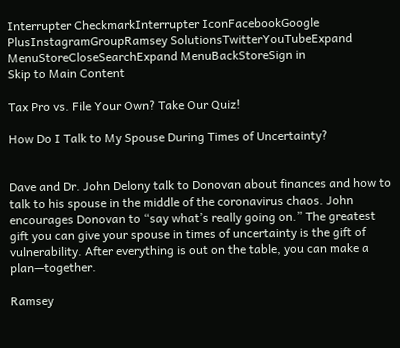Interrupter CheckmarkInterrupter IconFacebookGoogle PlusInstagramGroupRamsey SolutionsTwitterYouTubeExpand MenuStoreCloseSearchExpand MenuBackStoreSign in
Skip to Main Content

Tax Pro vs. File Your Own? Take Our Quiz!

How Do I Talk to My Spouse During Times of Uncertainty?


Dave and Dr. John Delony talk to Donovan about finances and how to talk to his spouse in the middle of the coronavirus chaos. John encourages Donovan to “say what’s really going on.” The greatest gift you can give your spouse in times of uncertainty is the gift of vulnerability. After everything is out on the table, you can make a plan—together.

Ramsey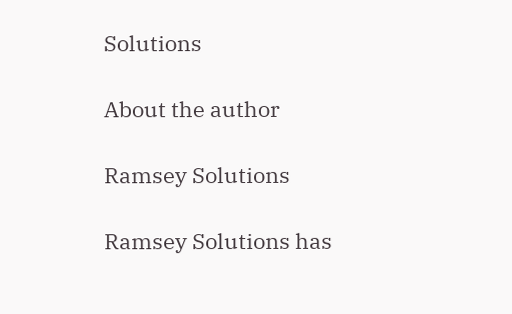Solutions

About the author

Ramsey Solutions

Ramsey Solutions has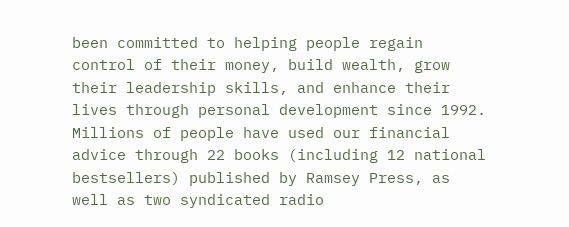been committed to helping people regain control of their money, build wealth, grow their leadership skills, and enhance their lives through personal development since 1992. Millions of people have used our financial advice through 22 books (including 12 national bestsellers) published by Ramsey Press, as well as two syndicated radio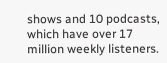shows and 10 podcasts, which have over 17 million weekly listeners.